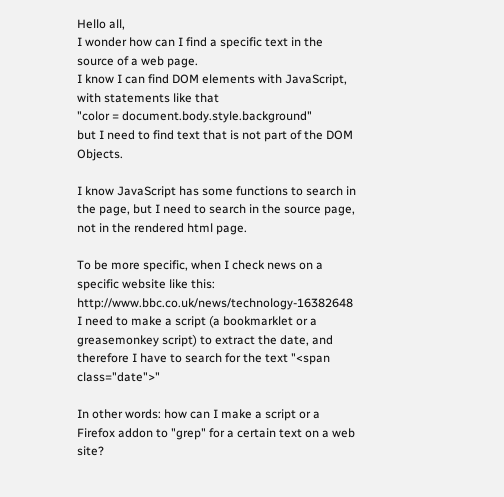Hello all,
I wonder how can I find a specific text in the source of a web page.
I know I can find DOM elements with JavaScript, with statements like that
"color = document.body.style.background"
but I need to find text that is not part of the DOM Objects.

I know JavaScript has some functions to search in the page, but I need to search in the source page, not in the rendered html page.

To be more specific, when I check news on a specific website like this: http://www.bbc.co.uk/news/technology-16382648
I need to make a script (a bookmarklet or a greasemonkey script) to extract the date, and therefore I have to search for the text "<span class="date">"

In other words: how can I make a script or a Firefox addon to "grep" for a certain text on a web site?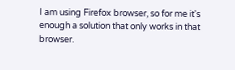I am using Firefox browser, so for me it's enough a solution that only works in that browser.